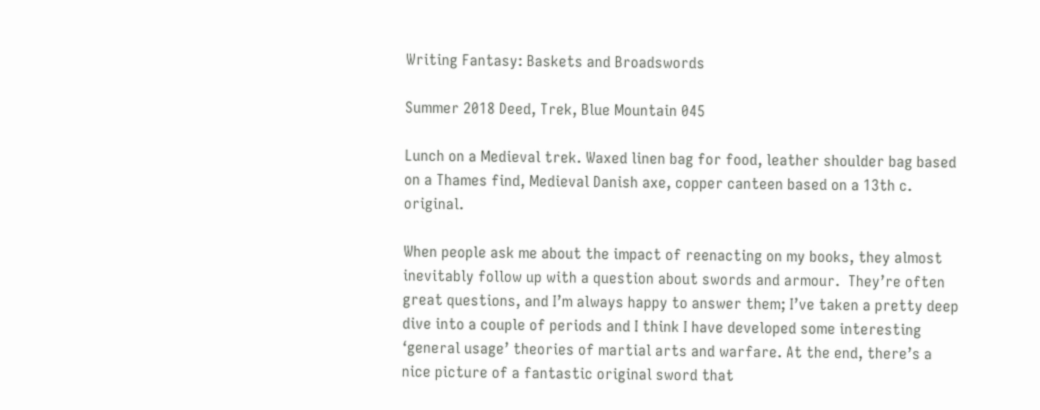Writing Fantasy: Baskets and Broadswords

Summer 2018 Deed, Trek, Blue Mountain 045

Lunch on a Medieval trek. Waxed linen bag for food, leather shoulder bag based on a Thames find, Medieval Danish axe, copper canteen based on a 13th c. original.

When people ask me about the impact of reenacting on my books, they almost inevitably follow up with a question about swords and armour.  They’re often great questions, and I’m always happy to answer them; I’ve taken a pretty deep dive into a couple of periods and I think I have developed some interesting ‘general usage’ theories of martial arts and warfare. At the end, there’s a nice picture of a fantastic original sword that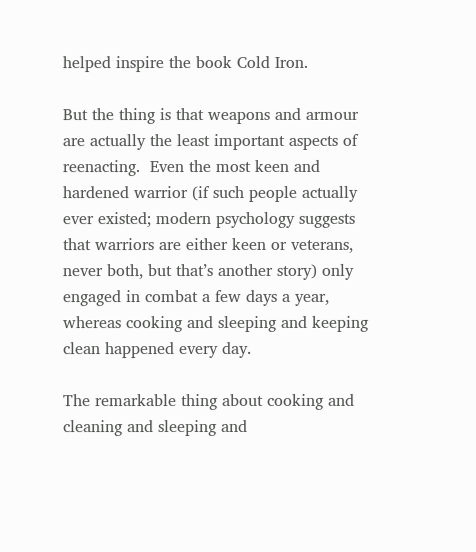helped inspire the book Cold Iron.

But the thing is that weapons and armour are actually the least important aspects of reenacting.  Even the most keen and hardened warrior (if such people actually ever existed; modern psychology suggests that warriors are either keen or veterans, never both, but that’s another story) only engaged in combat a few days a year, whereas cooking and sleeping and keeping clean happened every day.

The remarkable thing about cooking and cleaning and sleeping and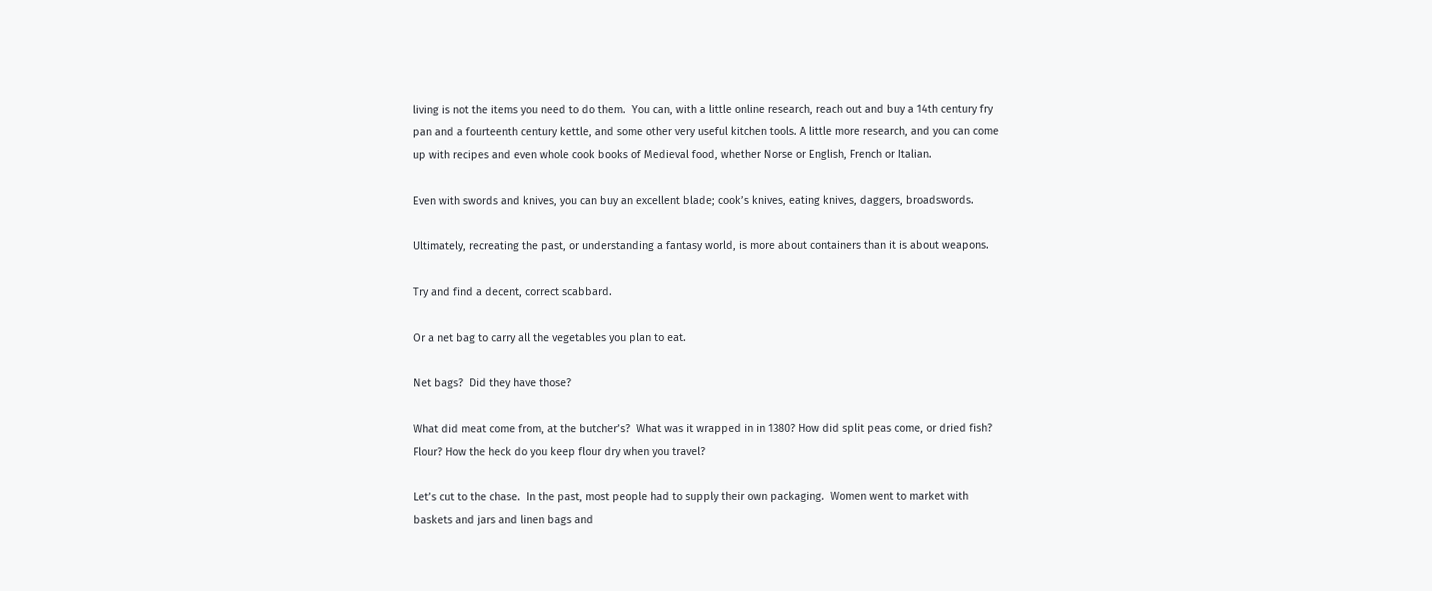living is not the items you need to do them.  You can, with a little online research, reach out and buy a 14th century fry pan and a fourteenth century kettle, and some other very useful kitchen tools. A little more research, and you can come up with recipes and even whole cook books of Medieval food, whether Norse or English, French or Italian.

Even with swords and knives, you can buy an excellent blade; cook’s knives, eating knives, daggers, broadswords.

Ultimately, recreating the past, or understanding a fantasy world, is more about containers than it is about weapons.

Try and find a decent, correct scabbard.

Or a net bag to carry all the vegetables you plan to eat.

Net bags?  Did they have those?

What did meat come from, at the butcher’s?  What was it wrapped in in 1380? How did split peas come, or dried fish? Flour? How the heck do you keep flour dry when you travel?

Let’s cut to the chase.  In the past, most people had to supply their own packaging.  Women went to market with baskets and jars and linen bags and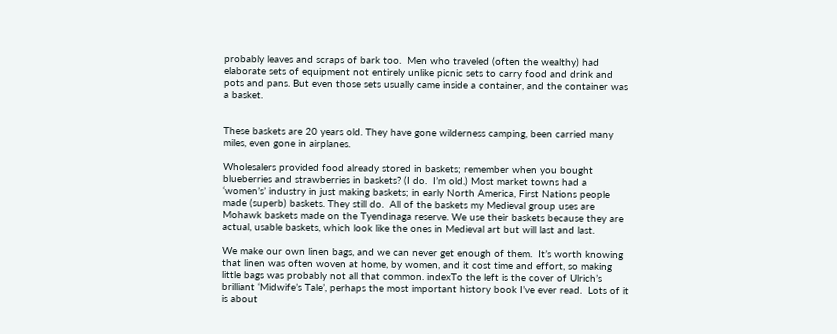probably leaves and scraps of bark too.  Men who traveled (often the wealthy) had elaborate sets of equipment not entirely unlike picnic sets to carry food and drink and pots and pans. But even those sets usually came inside a container, and the container was a basket.


These baskets are 20 years old. They have gone wilderness camping, been carried many miles, even gone in airplanes.

Wholesalers provided food already stored in baskets; remember when you bought blueberries and strawberries in baskets? (I do.  I’m old.) Most market towns had a ‘women’s’ industry in just making baskets; in early North America, First Nations people made (superb) baskets. They still do.  All of the baskets my Medieval group uses are Mohawk baskets made on the Tyendinaga reserve. We use their baskets because they are actual, usable baskets, which look like the ones in Medieval art but will last and last.

We make our own linen bags, and we can never get enough of them.  It’s worth knowing that linen was often woven at home, by women, and it cost time and effort, so making little bags was probably not all that common. indexTo the left is the cover of Ulrich’s brilliant ‘Midwife’s Tale’, perhaps the most important history book I’ve ever read.  Lots of it is about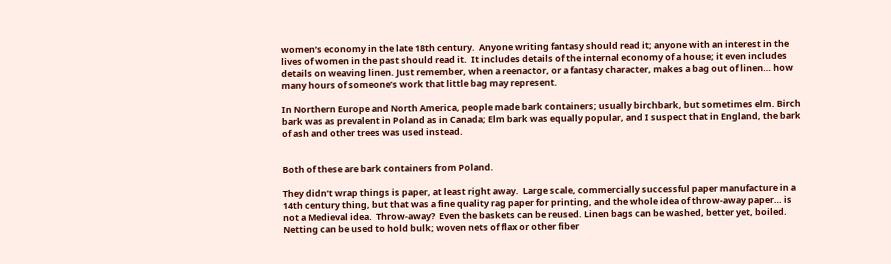women’s economy in the late 18th century.  Anyone writing fantasy should read it; anyone with an interest in the lives of women in the past should read it.  It includes details of the internal economy of a house; it even includes details on weaving linen. Just remember, when a reenactor, or a fantasy character, makes a bag out of linen… how many hours of someone’s work that little bag may represent.

In Northern Europe and North America, people made bark containers; usually birchbark, but sometimes elm. Birch bark was as prevalent in Poland as in Canada; Elm bark was equally popular, and I suspect that in England, the bark of ash and other trees was used instead.


Both of these are bark containers from Poland.

They didn’t wrap things is paper, at least right away.  Large scale, commercially successful paper manufacture in a 14th century thing, but that was a fine quality rag paper for printing, and the whole idea of throw-away paper… is not a Medieval idea.  Throw-away?  Even the baskets can be reused. Linen bags can be washed, better yet, boiled. Netting can be used to hold bulk; woven nets of flax or other fiber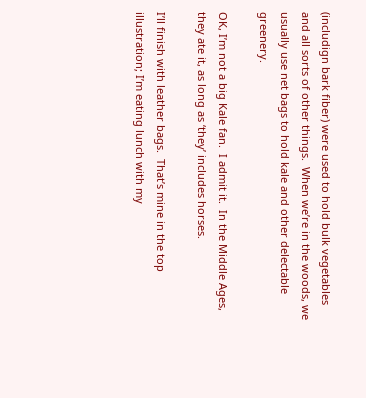(includign bark fiber) were used to hold bulk vegetables and all sorts of other things.  When we’re in the woods, we usually use net bags to hold kale and other delectable greenery.

OK, I’m not a big Kale fan.  I admit it.  In the Middle Ages, they ate it, as long as ‘they’ includes horses.

I’ll finish with leather bags.  That’s mine in the top illustration; I’m eating lunch with my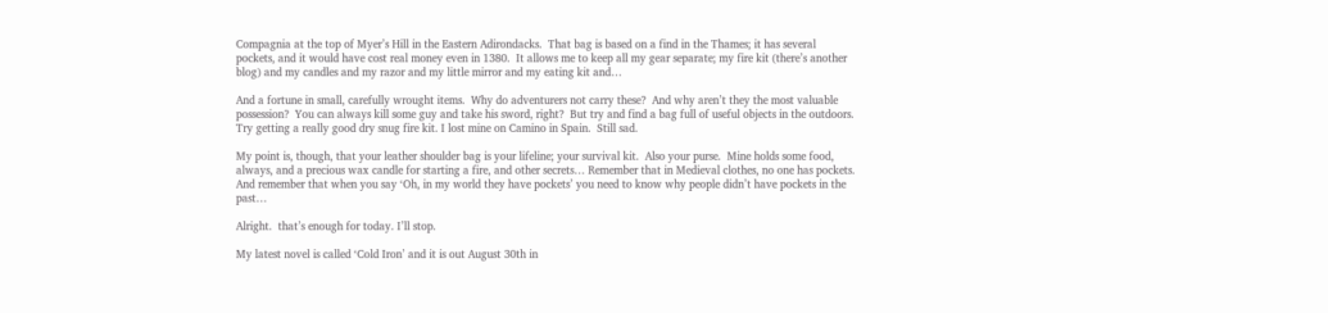Compagnia at the top of Myer’s Hill in the Eastern Adirondacks.  That bag is based on a find in the Thames; it has several pockets, and it would have cost real money even in 1380.  It allows me to keep all my gear separate; my fire kit (there’s another blog) and my candles and my razor and my little mirror and my eating kit and…

And a fortune in small, carefully wrought items.  Why do adventurers not carry these?  And why aren’t they the most valuable possession?  You can always kill some guy and take his sword, right?  But try and find a bag full of useful objects in the outdoors.  Try getting a really good dry snug fire kit. I lost mine on Camino in Spain.  Still sad.

My point is, though, that your leather shoulder bag is your lifeline; your survival kit.  Also your purse.  Mine holds some food, always, and a precious wax candle for starting a fire, and other secrets… Remember that in Medieval clothes, no one has pockets.  And remember that when you say ‘Oh, in my world they have pockets’ you need to know why people didn’t have pockets in the past…

Alright.  that’s enough for today. I’ll stop.

My latest novel is called ‘Cold Iron’ and it is out August 30th in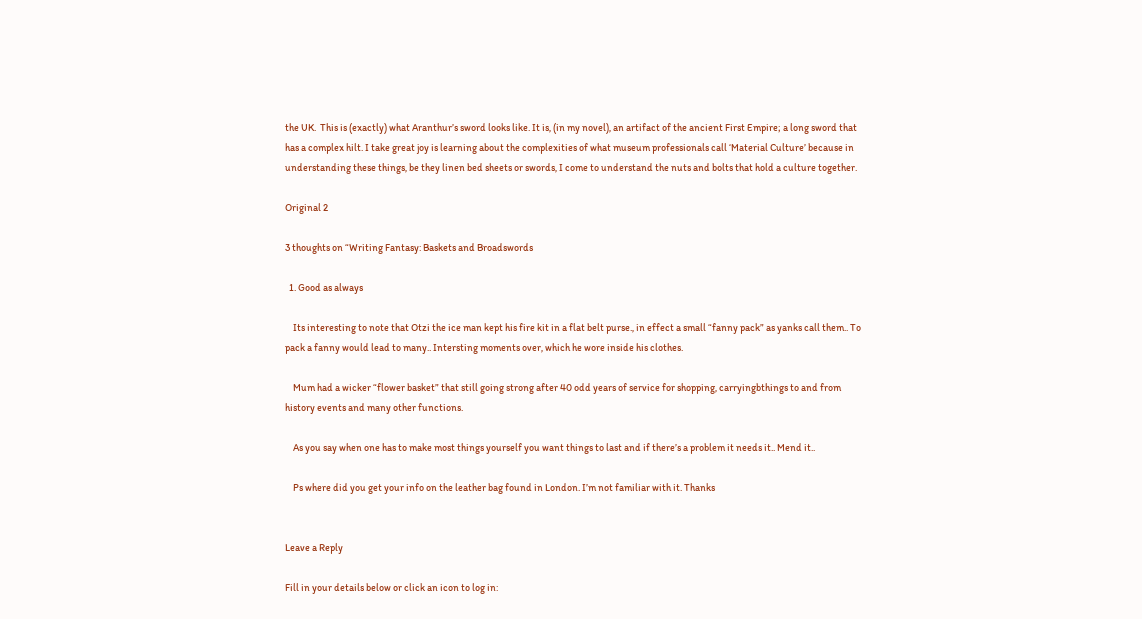the UK.  This is (exactly) what Aranthur’s sword looks like. It is, (in my novel), an artifact of the ancient First Empire; a long sword that has a complex hilt. I take great joy is learning about the complexities of what museum professionals call ‘Material Culture’ because in understanding these things, be they linen bed sheets or swords, I come to understand the nuts and bolts that hold a culture together.

Original 2

3 thoughts on “Writing Fantasy: Baskets and Broadswords

  1. Good as always

    Its interesting to note that Otzi the ice man kept his fire kit in a flat belt purse., in effect a small “fanny pack” as yanks call them.. To pack a fanny would lead to many.. Intersting moments over, which he wore inside his clothes.

    Mum had a wicker “flower basket” that still going strong after 40 odd years of service for shopping, carryingbthings to and from history events and many other functions.

    As you say when one has to make most things yourself you want things to last and if there’s a problem it needs it.. Mend it..

    Ps where did you get your info on the leather bag found in London. I’m not familiar with it. Thanks


Leave a Reply

Fill in your details below or click an icon to log in: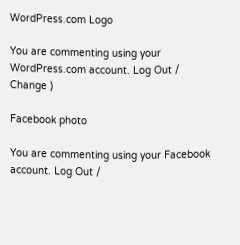WordPress.com Logo

You are commenting using your WordPress.com account. Log Out /  Change )

Facebook photo

You are commenting using your Facebook account. Log Out /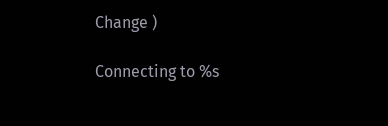Change )

Connecting to %s